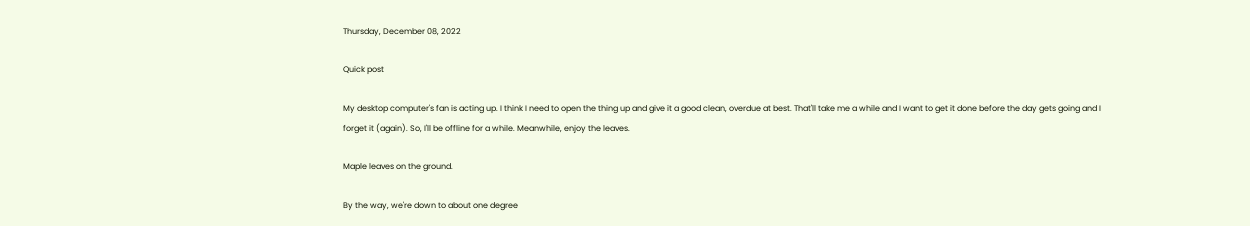Thursday, December 08, 2022

Quick post

My desktop computer's fan is acting up. I think I need to open the thing up and give it a good clean, overdue at best. That'll take me a while and I want to get it done before the day gets going and I forget it (again). So, I'll be offline for a while. Meanwhile, enjoy the leaves.

Maple leaves on the ground.

By the way, we're down to about one degree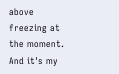above freezing at the moment. And it's my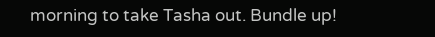morning to take Tasha out. Bundle up!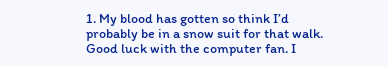1. My blood has gotten so think I’d probably be in a snow suit for that walk. Good luck with the computer fan. I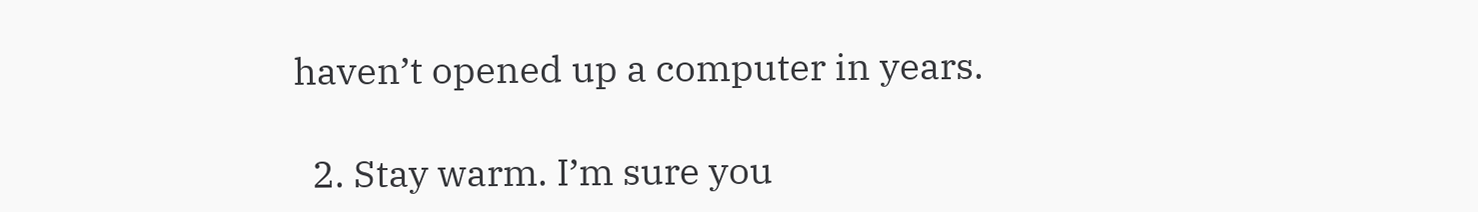haven’t opened up a computer in years.

  2. Stay warm. I’m sure you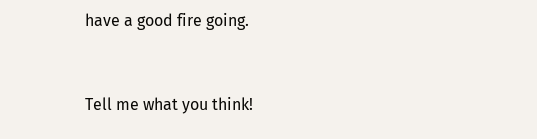have a good fire going.


Tell me what you think!